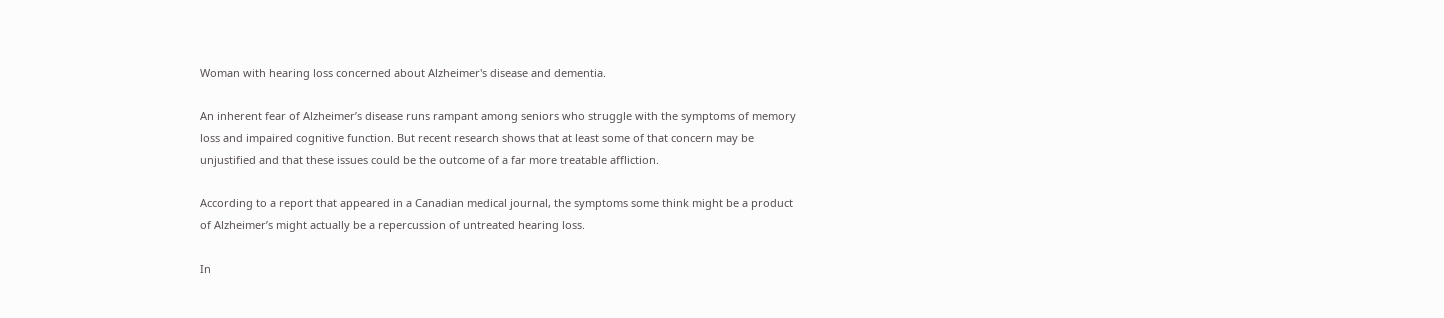Woman with hearing loss concerned about Alzheimer's disease and dementia.

An inherent fear of Alzheimer’s disease runs rampant among seniors who struggle with the symptoms of memory loss and impaired cognitive function. But recent research shows that at least some of that concern may be unjustified and that these issues could be the outcome of a far more treatable affliction.

According to a report that appeared in a Canadian medical journal, the symptoms some think might be a product of Alzheimer’s might actually be a repercussion of untreated hearing loss.

In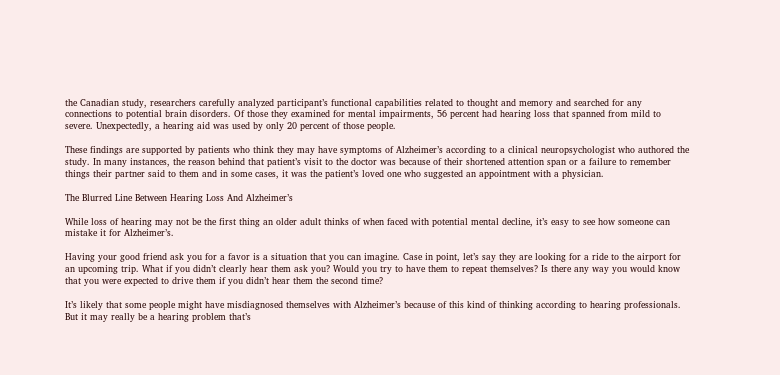the Canadian study, researchers carefully analyzed participant’s functional capabilities related to thought and memory and searched for any connections to potential brain disorders. Of those they examined for mental impairments, 56 percent had hearing loss that spanned from mild to severe. Unexpectedly, a hearing aid was used by only 20 percent of those people.

These findings are supported by patients who think they may have symptoms of Alzheimer’s according to a clinical neuropsychologist who authored the study. In many instances, the reason behind that patient’s visit to the doctor was because of their shortened attention span or a failure to remember things their partner said to them and in some cases, it was the patient’s loved one who suggested an appointment with a physician.

The Blurred Line Between Hearing Loss And Alzheimer’s

While loss of hearing may not be the first thing an older adult thinks of when faced with potential mental decline, it’s easy to see how someone can mistake it for Alzheimer’s.

Having your good friend ask you for a favor is a situation that you can imagine. Case in point, let’s say they are looking for a ride to the airport for an upcoming trip. What if you didn’t clearly hear them ask you? Would you try to have them to repeat themselves? Is there any way you would know that you were expected to drive them if you didn’t hear them the second time?

It’s likely that some people might have misdiagnosed themselves with Alzheimer’s because of this kind of thinking according to hearing professionals. But it may really be a hearing problem that’s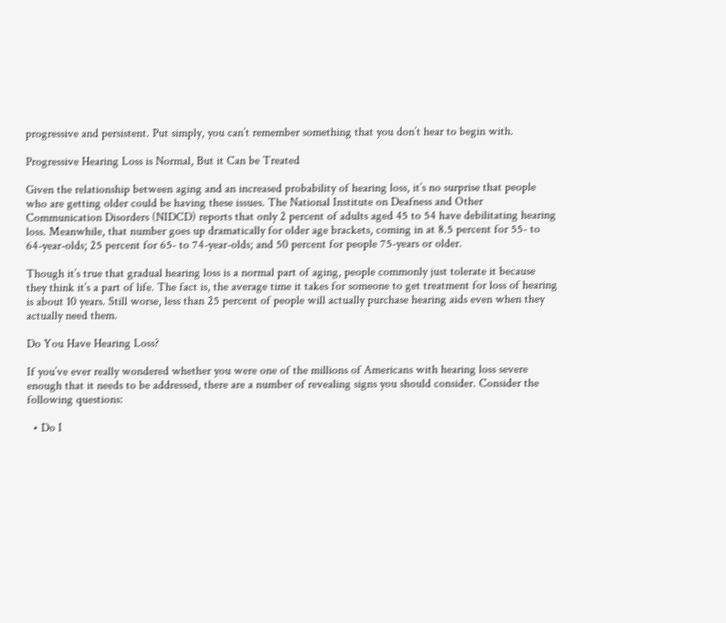progressive and persistent. Put simply, you can’t remember something that you don’t hear to begin with.

Progressive Hearing Loss is Normal, But it Can be Treated

Given the relationship between aging and an increased probability of hearing loss, it’s no surprise that people who are getting older could be having these issues. The National Institute on Deafness and Other Communication Disorders (NIDCD) reports that only 2 percent of adults aged 45 to 54 have debilitating hearing loss. Meanwhile, that number goes up dramatically for older age brackets, coming in at 8.5 percent for 55- to 64-year-olds; 25 percent for 65- to 74-year-olds; and 50 percent for people 75-years or older.

Though it’s true that gradual hearing loss is a normal part of aging, people commonly just tolerate it because they think it’s a part of life. The fact is, the average time it takes for someone to get treatment for loss of hearing is about 10 years. Still worse, less than 25 percent of people will actually purchase hearing aids even when they actually need them.

Do You Have Hearing Loss?

If you’ve ever really wondered whether you were one of the millions of Americans with hearing loss severe enough that it needs to be addressed, there are a number of revealing signs you should consider. Consider the following questions:

  • Do I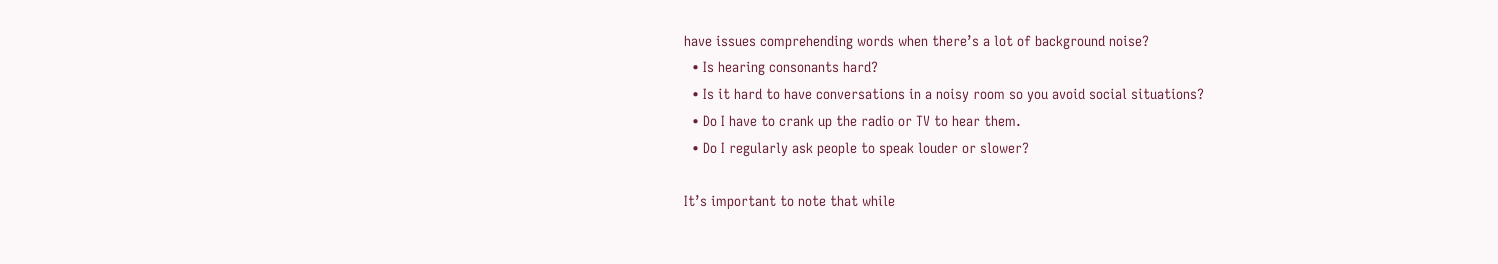have issues comprehending words when there’s a lot of background noise?
  • Is hearing consonants hard?
  • Is it hard to have conversations in a noisy room so you avoid social situations?
  • Do I have to crank up the radio or TV to hear them.
  • Do I regularly ask people to speak louder or slower?

It’s important to note that while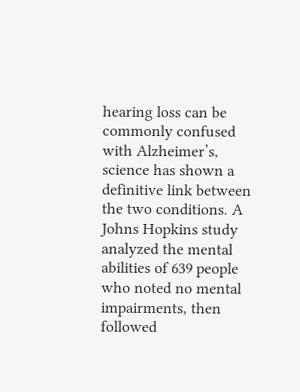hearing loss can be commonly confused with Alzheimer’s, science has shown a definitive link between the two conditions. A Johns Hopkins study analyzed the mental abilities of 639 people who noted no mental impairments, then followed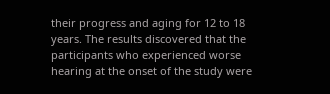their progress and aging for 12 to 18 years. The results discovered that the participants who experienced worse hearing at the onset of the study were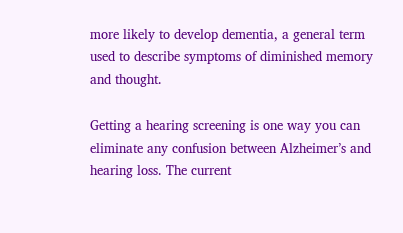more likely to develop dementia, a general term used to describe symptoms of diminished memory and thought.

Getting a hearing screening is one way you can eliminate any confusion between Alzheimer’s and hearing loss. The current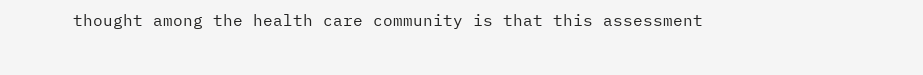thought among the health care community is that this assessment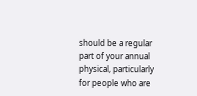should be a regular part of your annual physical, particularly for people who are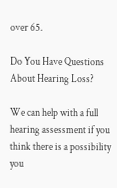over 65.

Do You Have Questions About Hearing Loss?

We can help with a full hearing assessment if you think there is a possibility you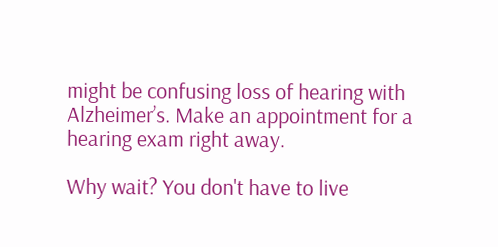might be confusing loss of hearing with Alzheimer’s. Make an appointment for a hearing exam right away.

Why wait? You don't have to live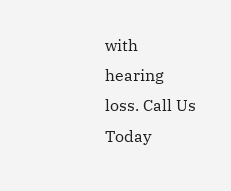with hearing loss. Call Us Today